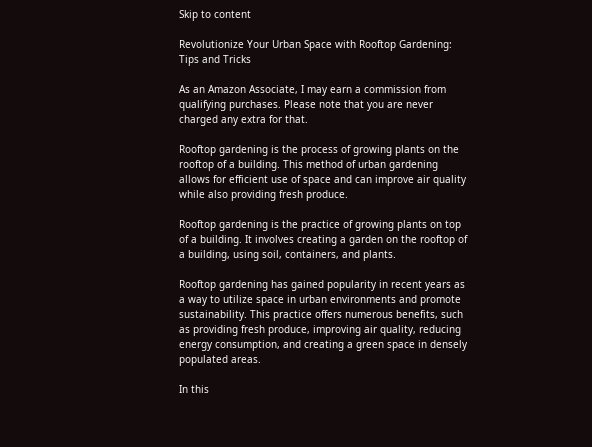Skip to content

Revolutionize Your Urban Space with Rooftop Gardening: Tips and Tricks

As an Amazon Associate, I may earn a commission from qualifying purchases. Please note that you are never charged any extra for that.

Rooftop gardening is the process of growing plants on the rooftop of a building. This method of urban gardening allows for efficient use of space and can improve air quality while also providing fresh produce.

Rooftop gardening is the practice of growing plants on top of a building. It involves creating a garden on the rooftop of a building, using soil, containers, and plants.

Rooftop gardening has gained popularity in recent years as a way to utilize space in urban environments and promote sustainability. This practice offers numerous benefits, such as providing fresh produce, improving air quality, reducing energy consumption, and creating a green space in densely populated areas.

In this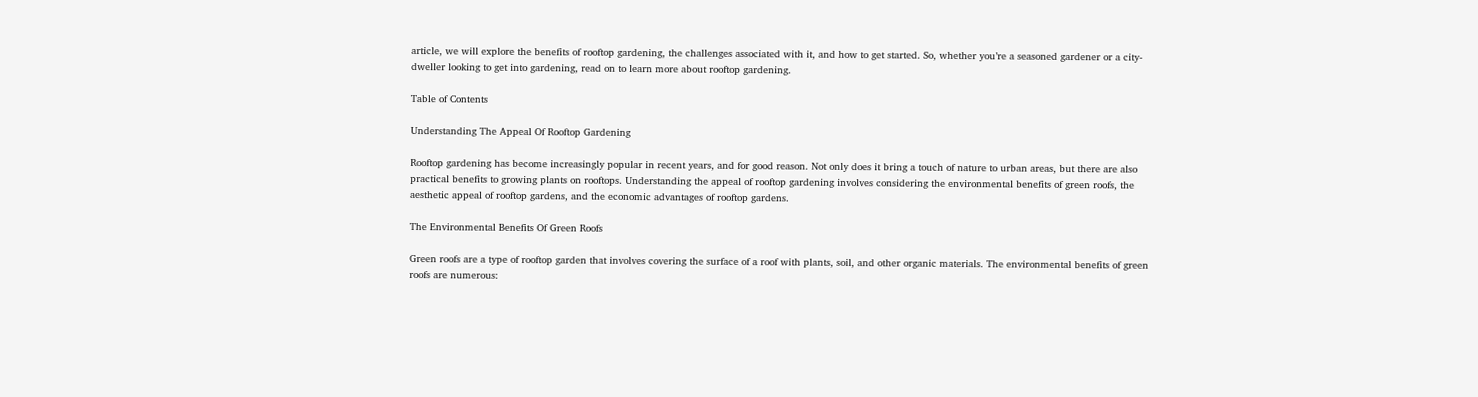article, we will explore the benefits of rooftop gardening, the challenges associated with it, and how to get started. So, whether you’re a seasoned gardener or a city-dweller looking to get into gardening, read on to learn more about rooftop gardening.

Table of Contents

Understanding The Appeal Of Rooftop Gardening

Rooftop gardening has become increasingly popular in recent years, and for good reason. Not only does it bring a touch of nature to urban areas, but there are also practical benefits to growing plants on rooftops. Understanding the appeal of rooftop gardening involves considering the environmental benefits of green roofs, the aesthetic appeal of rooftop gardens, and the economic advantages of rooftop gardens.

The Environmental Benefits Of Green Roofs

Green roofs are a type of rooftop garden that involves covering the surface of a roof with plants, soil, and other organic materials. The environmental benefits of green roofs are numerous: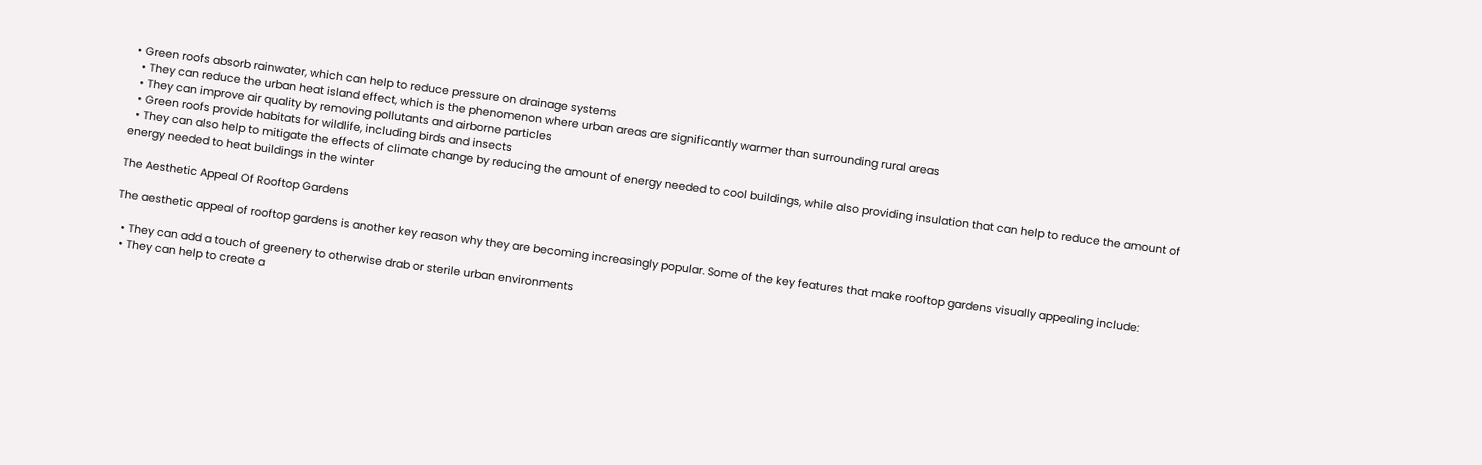• Green roofs absorb rainwater, which can help to reduce pressure on drainage systems
  • They can reduce the urban heat island effect, which is the phenomenon where urban areas are significantly warmer than surrounding rural areas
  • They can improve air quality by removing pollutants and airborne particles
  • Green roofs provide habitats for wildlife, including birds and insects
  • They can also help to mitigate the effects of climate change by reducing the amount of energy needed to cool buildings, while also providing insulation that can help to reduce the amount of energy needed to heat buildings in the winter

The Aesthetic Appeal Of Rooftop Gardens

The aesthetic appeal of rooftop gardens is another key reason why they are becoming increasingly popular. Some of the key features that make rooftop gardens visually appealing include:

  • They can add a touch of greenery to otherwise drab or sterile urban environments
  • They can help to create a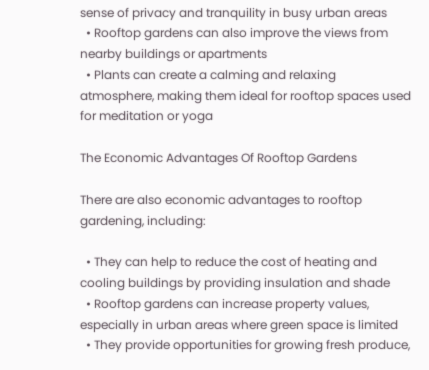sense of privacy and tranquility in busy urban areas
  • Rooftop gardens can also improve the views from nearby buildings or apartments
  • Plants can create a calming and relaxing atmosphere, making them ideal for rooftop spaces used for meditation or yoga

The Economic Advantages Of Rooftop Gardens

There are also economic advantages to rooftop gardening, including:

  • They can help to reduce the cost of heating and cooling buildings by providing insulation and shade
  • Rooftop gardens can increase property values, especially in urban areas where green space is limited
  • They provide opportunities for growing fresh produce,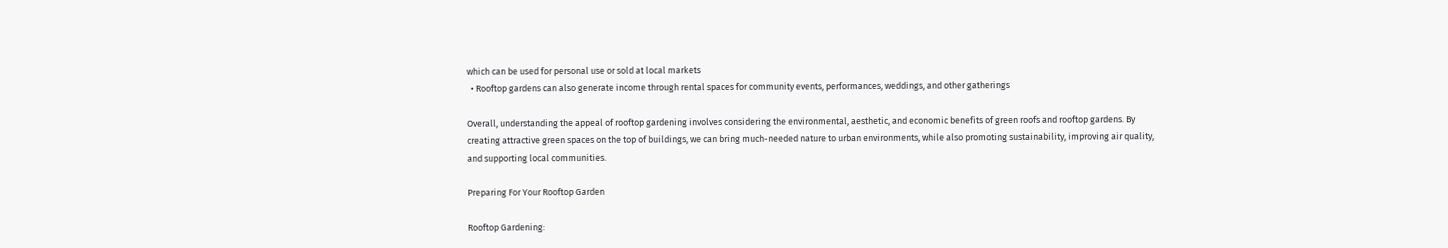which can be used for personal use or sold at local markets
  • Rooftop gardens can also generate income through rental spaces for community events, performances, weddings, and other gatherings

Overall, understanding the appeal of rooftop gardening involves considering the environmental, aesthetic, and economic benefits of green roofs and rooftop gardens. By creating attractive green spaces on the top of buildings, we can bring much-needed nature to urban environments, while also promoting sustainability, improving air quality, and supporting local communities.

Preparing For Your Rooftop Garden

Rooftop Gardening: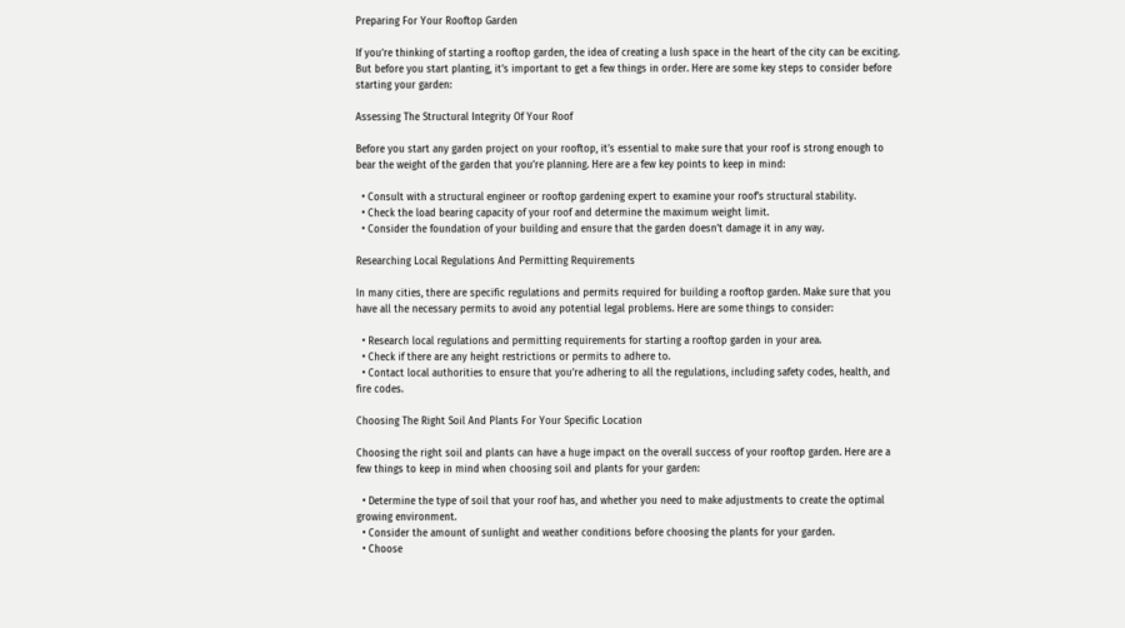Preparing For Your Rooftop Garden

If you’re thinking of starting a rooftop garden, the idea of creating a lush space in the heart of the city can be exciting. But before you start planting, it’s important to get a few things in order. Here are some key steps to consider before starting your garden:

Assessing The Structural Integrity Of Your Roof

Before you start any garden project on your rooftop, it’s essential to make sure that your roof is strong enough to bear the weight of the garden that you’re planning. Here are a few key points to keep in mind:

  • Consult with a structural engineer or rooftop gardening expert to examine your roof’s structural stability.
  • Check the load bearing capacity of your roof and determine the maximum weight limit.
  • Consider the foundation of your building and ensure that the garden doesn’t damage it in any way.

Researching Local Regulations And Permitting Requirements

In many cities, there are specific regulations and permits required for building a rooftop garden. Make sure that you have all the necessary permits to avoid any potential legal problems. Here are some things to consider:

  • Research local regulations and permitting requirements for starting a rooftop garden in your area.
  • Check if there are any height restrictions or permits to adhere to.
  • Contact local authorities to ensure that you’re adhering to all the regulations, including safety codes, health, and fire codes.

Choosing The Right Soil And Plants For Your Specific Location

Choosing the right soil and plants can have a huge impact on the overall success of your rooftop garden. Here are a few things to keep in mind when choosing soil and plants for your garden:

  • Determine the type of soil that your roof has, and whether you need to make adjustments to create the optimal growing environment.
  • Consider the amount of sunlight and weather conditions before choosing the plants for your garden.
  • Choose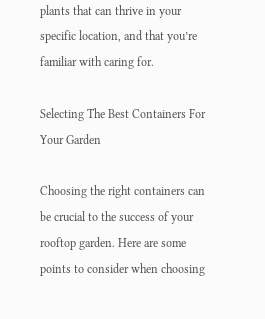plants that can thrive in your specific location, and that you’re familiar with caring for.

Selecting The Best Containers For Your Garden

Choosing the right containers can be crucial to the success of your rooftop garden. Here are some points to consider when choosing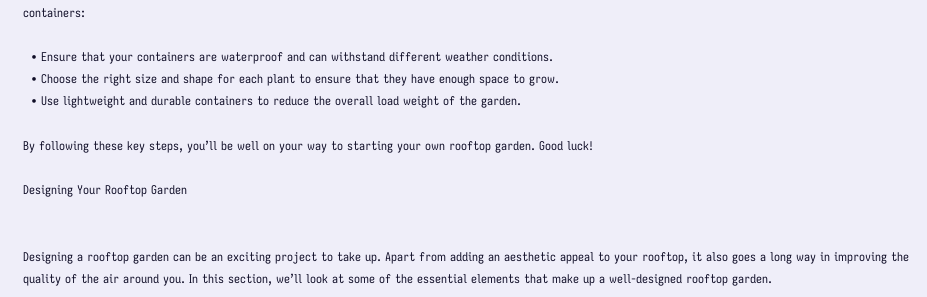containers:

  • Ensure that your containers are waterproof and can withstand different weather conditions.
  • Choose the right size and shape for each plant to ensure that they have enough space to grow.
  • Use lightweight and durable containers to reduce the overall load weight of the garden.

By following these key steps, you’ll be well on your way to starting your own rooftop garden. Good luck!

Designing Your Rooftop Garden


Designing a rooftop garden can be an exciting project to take up. Apart from adding an aesthetic appeal to your rooftop, it also goes a long way in improving the quality of the air around you. In this section, we’ll look at some of the essential elements that make up a well-designed rooftop garden.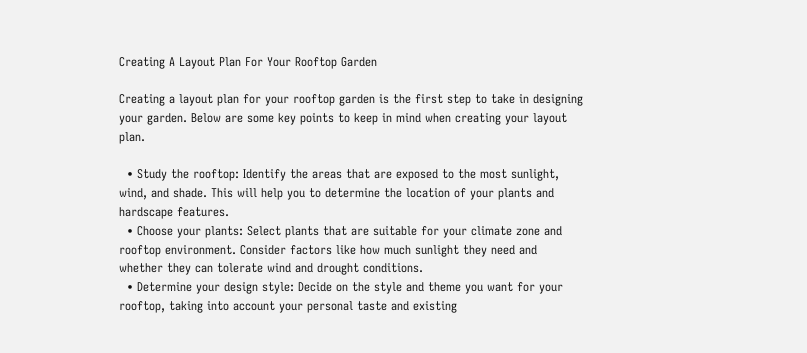Creating A Layout Plan For Your Rooftop Garden

Creating a layout plan for your rooftop garden is the first step to take in designing your garden. Below are some key points to keep in mind when creating your layout plan.

  • Study the rooftop: Identify the areas that are exposed to the most sunlight, wind, and shade. This will help you to determine the location of your plants and hardscape features.
  • Choose your plants: Select plants that are suitable for your climate zone and rooftop environment. Consider factors like how much sunlight they need and whether they can tolerate wind and drought conditions.
  • Determine your design style: Decide on the style and theme you want for your rooftop, taking into account your personal taste and existing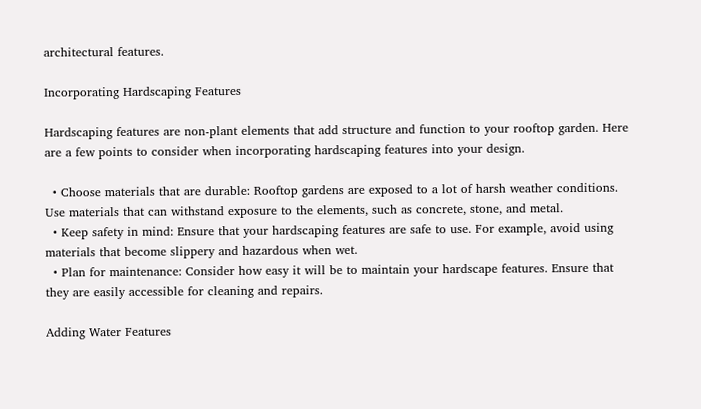architectural features.

Incorporating Hardscaping Features

Hardscaping features are non-plant elements that add structure and function to your rooftop garden. Here are a few points to consider when incorporating hardscaping features into your design.

  • Choose materials that are durable: Rooftop gardens are exposed to a lot of harsh weather conditions. Use materials that can withstand exposure to the elements, such as concrete, stone, and metal.
  • Keep safety in mind: Ensure that your hardscaping features are safe to use. For example, avoid using materials that become slippery and hazardous when wet.
  • Plan for maintenance: Consider how easy it will be to maintain your hardscape features. Ensure that they are easily accessible for cleaning and repairs.

Adding Water Features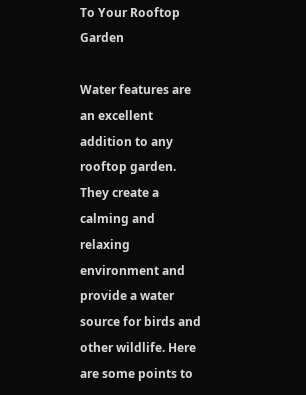To Your Rooftop Garden

Water features are an excellent addition to any rooftop garden. They create a calming and relaxing environment and provide a water source for birds and other wildlife. Here are some points to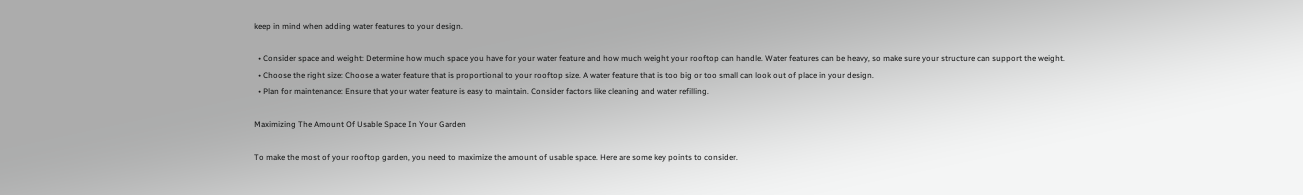keep in mind when adding water features to your design.

  • Consider space and weight: Determine how much space you have for your water feature and how much weight your rooftop can handle. Water features can be heavy, so make sure your structure can support the weight.
  • Choose the right size: Choose a water feature that is proportional to your rooftop size. A water feature that is too big or too small can look out of place in your design.
  • Plan for maintenance: Ensure that your water feature is easy to maintain. Consider factors like cleaning and water refilling.

Maximizing The Amount Of Usable Space In Your Garden

To make the most of your rooftop garden, you need to maximize the amount of usable space. Here are some key points to consider.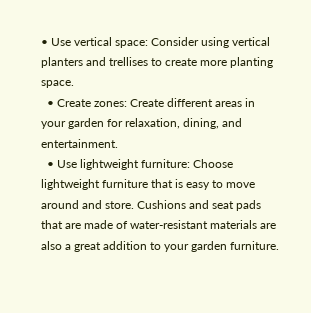• Use vertical space: Consider using vertical planters and trellises to create more planting space.
  • Create zones: Create different areas in your garden for relaxation, dining, and entertainment.
  • Use lightweight furniture: Choose lightweight furniture that is easy to move around and store. Cushions and seat pads that are made of water-resistant materials are also a great addition to your garden furniture.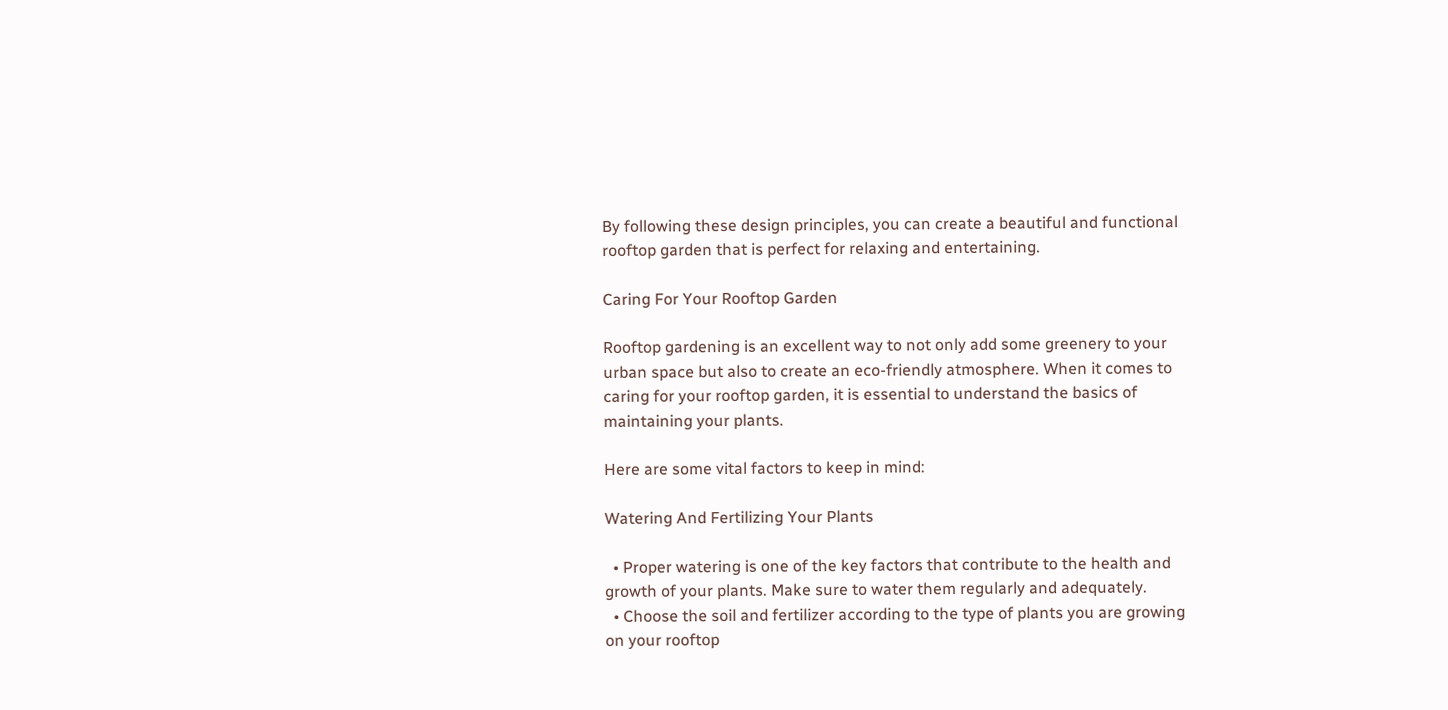By following these design principles, you can create a beautiful and functional rooftop garden that is perfect for relaxing and entertaining.

Caring For Your Rooftop Garden

Rooftop gardening is an excellent way to not only add some greenery to your urban space but also to create an eco-friendly atmosphere. When it comes to caring for your rooftop garden, it is essential to understand the basics of maintaining your plants.

Here are some vital factors to keep in mind:

Watering And Fertilizing Your Plants

  • Proper watering is one of the key factors that contribute to the health and growth of your plants. Make sure to water them regularly and adequately.
  • Choose the soil and fertilizer according to the type of plants you are growing on your rooftop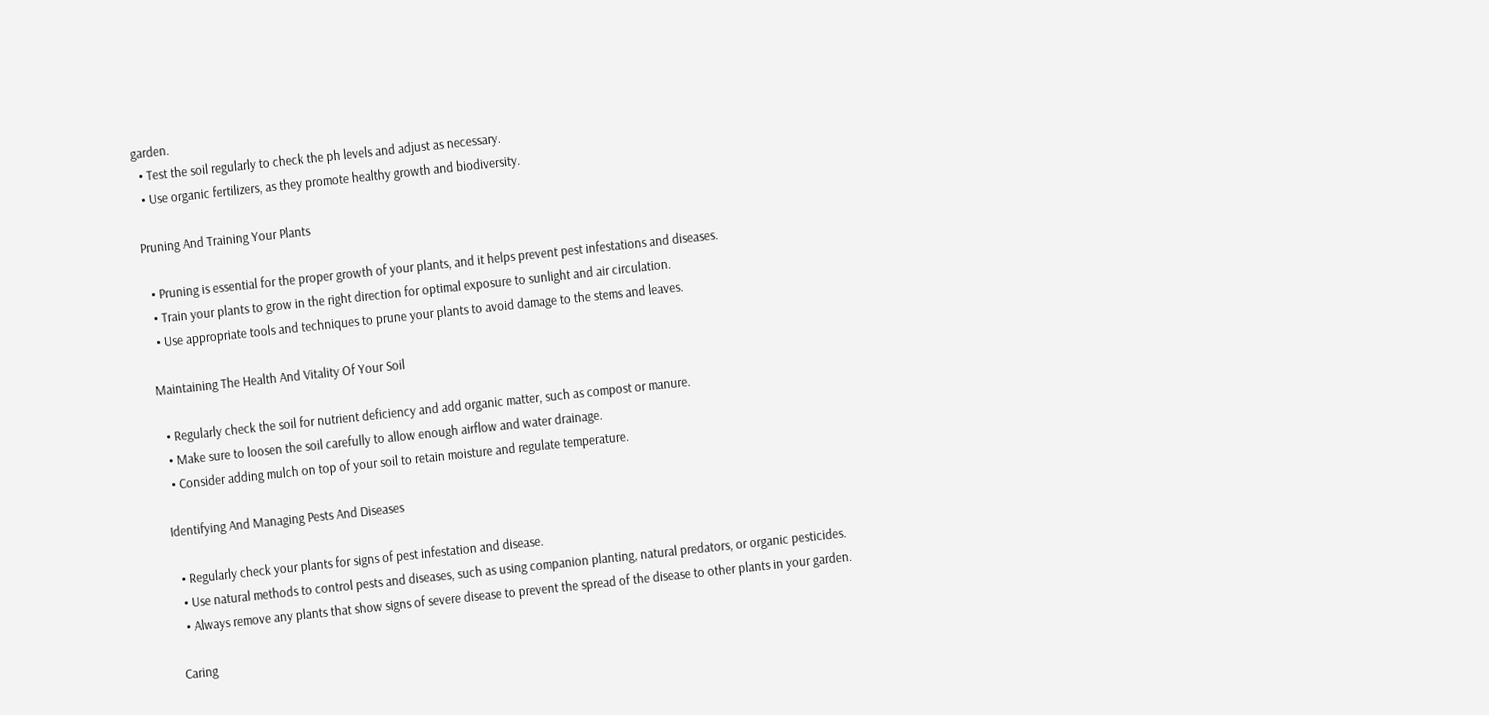garden.
  • Test the soil regularly to check the ph levels and adjust as necessary.
  • Use organic fertilizers, as they promote healthy growth and biodiversity.

Pruning And Training Your Plants

  • Pruning is essential for the proper growth of your plants, and it helps prevent pest infestations and diseases.
  • Train your plants to grow in the right direction for optimal exposure to sunlight and air circulation.
  • Use appropriate tools and techniques to prune your plants to avoid damage to the stems and leaves.

Maintaining The Health And Vitality Of Your Soil

  • Regularly check the soil for nutrient deficiency and add organic matter, such as compost or manure.
  • Make sure to loosen the soil carefully to allow enough airflow and water drainage.
  • Consider adding mulch on top of your soil to retain moisture and regulate temperature.

Identifying And Managing Pests And Diseases

  • Regularly check your plants for signs of pest infestation and disease.
  • Use natural methods to control pests and diseases, such as using companion planting, natural predators, or organic pesticides.
  • Always remove any plants that show signs of severe disease to prevent the spread of the disease to other plants in your garden.

Caring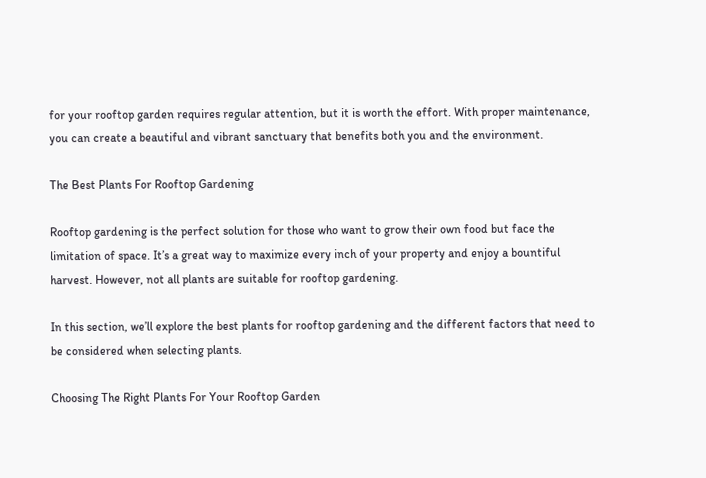for your rooftop garden requires regular attention, but it is worth the effort. With proper maintenance, you can create a beautiful and vibrant sanctuary that benefits both you and the environment.

The Best Plants For Rooftop Gardening

Rooftop gardening is the perfect solution for those who want to grow their own food but face the limitation of space. It’s a great way to maximize every inch of your property and enjoy a bountiful harvest. However, not all plants are suitable for rooftop gardening.

In this section, we’ll explore the best plants for rooftop gardening and the different factors that need to be considered when selecting plants.

Choosing The Right Plants For Your Rooftop Garden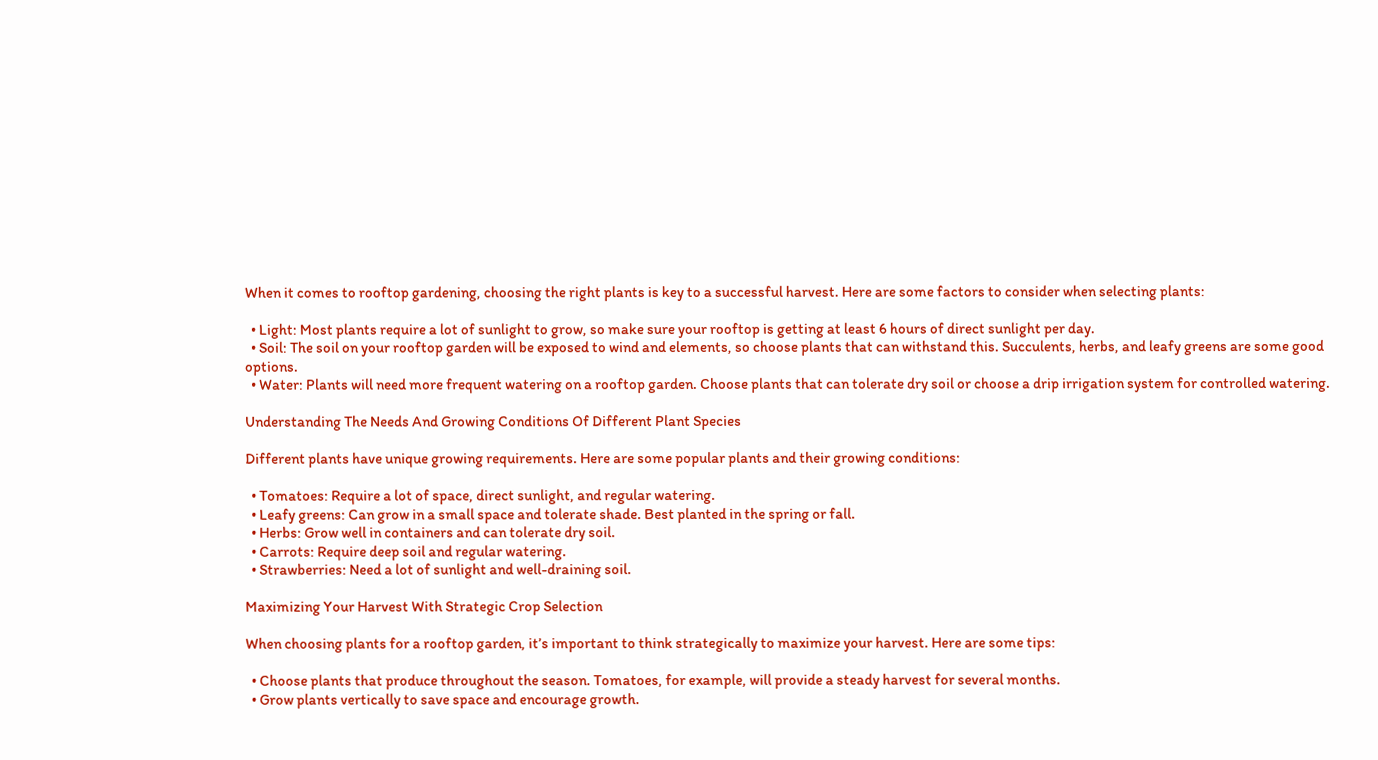When it comes to rooftop gardening, choosing the right plants is key to a successful harvest. Here are some factors to consider when selecting plants:

  • Light: Most plants require a lot of sunlight to grow, so make sure your rooftop is getting at least 6 hours of direct sunlight per day.
  • Soil: The soil on your rooftop garden will be exposed to wind and elements, so choose plants that can withstand this. Succulents, herbs, and leafy greens are some good options.
  • Water: Plants will need more frequent watering on a rooftop garden. Choose plants that can tolerate dry soil or choose a drip irrigation system for controlled watering.

Understanding The Needs And Growing Conditions Of Different Plant Species

Different plants have unique growing requirements. Here are some popular plants and their growing conditions:

  • Tomatoes: Require a lot of space, direct sunlight, and regular watering.
  • Leafy greens: Can grow in a small space and tolerate shade. Best planted in the spring or fall.
  • Herbs: Grow well in containers and can tolerate dry soil.
  • Carrots: Require deep soil and regular watering.
  • Strawberries: Need a lot of sunlight and well-draining soil.

Maximizing Your Harvest With Strategic Crop Selection

When choosing plants for a rooftop garden, it’s important to think strategically to maximize your harvest. Here are some tips:

  • Choose plants that produce throughout the season. Tomatoes, for example, will provide a steady harvest for several months.
  • Grow plants vertically to save space and encourage growth.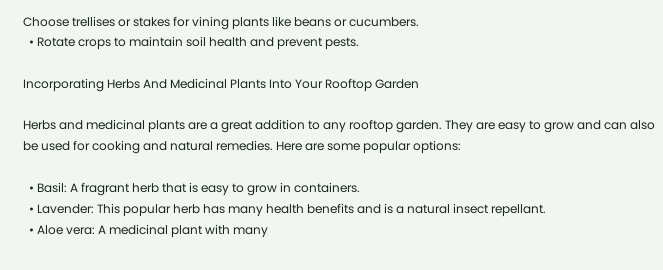Choose trellises or stakes for vining plants like beans or cucumbers.
  • Rotate crops to maintain soil health and prevent pests.

Incorporating Herbs And Medicinal Plants Into Your Rooftop Garden

Herbs and medicinal plants are a great addition to any rooftop garden. They are easy to grow and can also be used for cooking and natural remedies. Here are some popular options:

  • Basil: A fragrant herb that is easy to grow in containers.
  • Lavender: This popular herb has many health benefits and is a natural insect repellant.
  • Aloe vera: A medicinal plant with many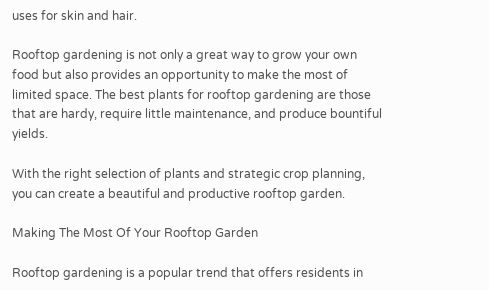uses for skin and hair.

Rooftop gardening is not only a great way to grow your own food but also provides an opportunity to make the most of limited space. The best plants for rooftop gardening are those that are hardy, require little maintenance, and produce bountiful yields.

With the right selection of plants and strategic crop planning, you can create a beautiful and productive rooftop garden.

Making The Most Of Your Rooftop Garden

Rooftop gardening is a popular trend that offers residents in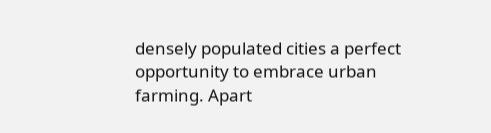densely populated cities a perfect opportunity to embrace urban farming. Apart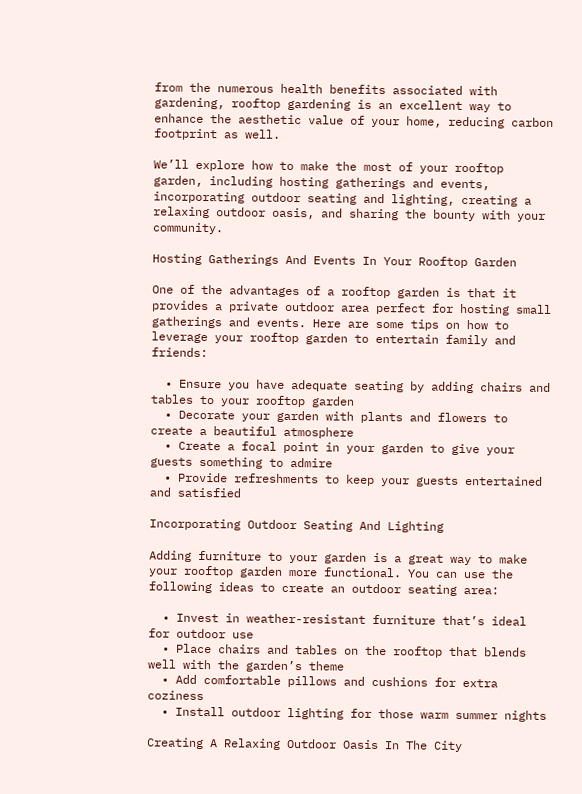from the numerous health benefits associated with gardening, rooftop gardening is an excellent way to enhance the aesthetic value of your home, reducing carbon footprint as well.

We’ll explore how to make the most of your rooftop garden, including hosting gatherings and events, incorporating outdoor seating and lighting, creating a relaxing outdoor oasis, and sharing the bounty with your community.

Hosting Gatherings And Events In Your Rooftop Garden

One of the advantages of a rooftop garden is that it provides a private outdoor area perfect for hosting small gatherings and events. Here are some tips on how to leverage your rooftop garden to entertain family and friends:

  • Ensure you have adequate seating by adding chairs and tables to your rooftop garden
  • Decorate your garden with plants and flowers to create a beautiful atmosphere
  • Create a focal point in your garden to give your guests something to admire
  • Provide refreshments to keep your guests entertained and satisfied

Incorporating Outdoor Seating And Lighting

Adding furniture to your garden is a great way to make your rooftop garden more functional. You can use the following ideas to create an outdoor seating area:

  • Invest in weather-resistant furniture that’s ideal for outdoor use
  • Place chairs and tables on the rooftop that blends well with the garden’s theme
  • Add comfortable pillows and cushions for extra coziness
  • Install outdoor lighting for those warm summer nights

Creating A Relaxing Outdoor Oasis In The City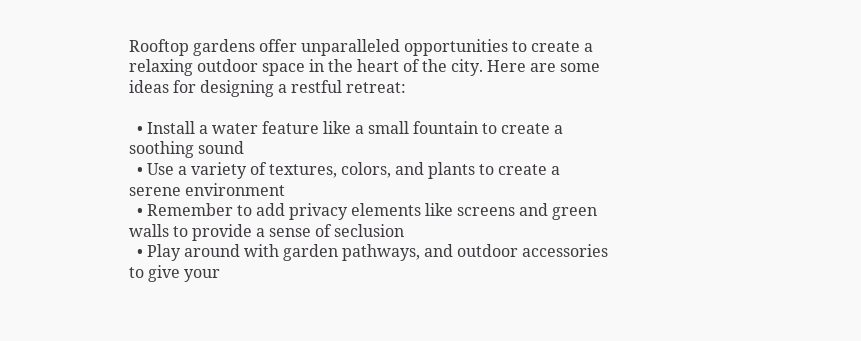Rooftop gardens offer unparalleled opportunities to create a relaxing outdoor space in the heart of the city. Here are some ideas for designing a restful retreat:

  • Install a water feature like a small fountain to create a soothing sound
  • Use a variety of textures, colors, and plants to create a serene environment
  • Remember to add privacy elements like screens and green walls to provide a sense of seclusion
  • Play around with garden pathways, and outdoor accessories to give your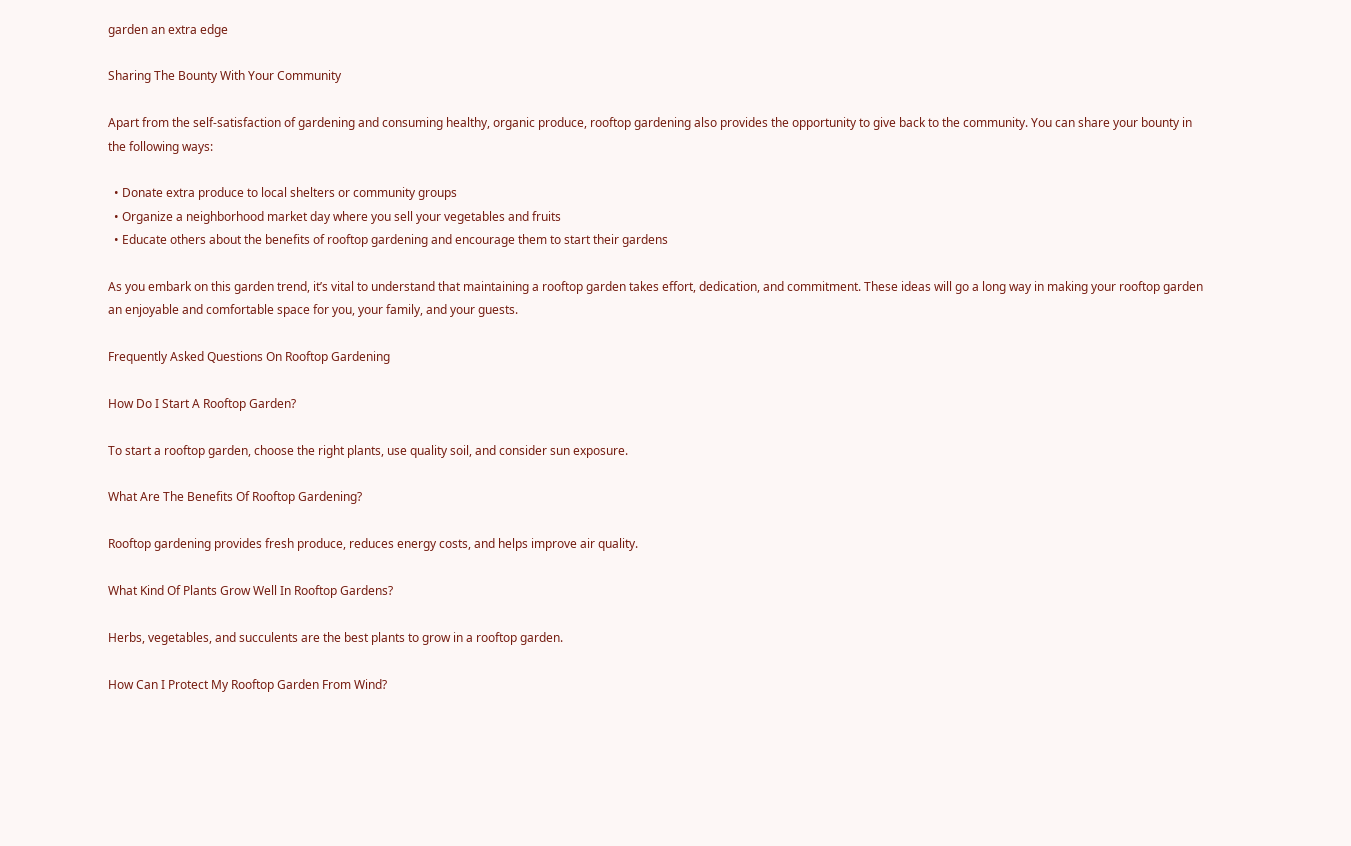garden an extra edge

Sharing The Bounty With Your Community

Apart from the self-satisfaction of gardening and consuming healthy, organic produce, rooftop gardening also provides the opportunity to give back to the community. You can share your bounty in the following ways:

  • Donate extra produce to local shelters or community groups
  • Organize a neighborhood market day where you sell your vegetables and fruits
  • Educate others about the benefits of rooftop gardening and encourage them to start their gardens

As you embark on this garden trend, it’s vital to understand that maintaining a rooftop garden takes effort, dedication, and commitment. These ideas will go a long way in making your rooftop garden an enjoyable and comfortable space for you, your family, and your guests.

Frequently Asked Questions On Rooftop Gardening

How Do I Start A Rooftop Garden?

To start a rooftop garden, choose the right plants, use quality soil, and consider sun exposure.

What Are The Benefits Of Rooftop Gardening?

Rooftop gardening provides fresh produce, reduces energy costs, and helps improve air quality.

What Kind Of Plants Grow Well In Rooftop Gardens?

Herbs, vegetables, and succulents are the best plants to grow in a rooftop garden.

How Can I Protect My Rooftop Garden From Wind?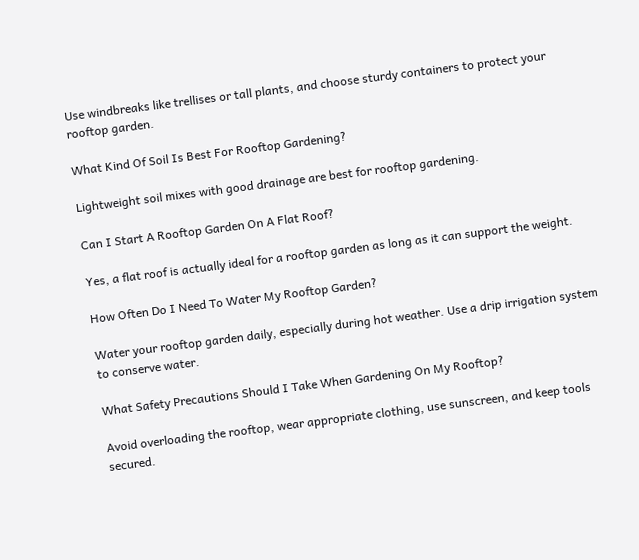Use windbreaks like trellises or tall plants, and choose sturdy containers to protect your rooftop garden.

What Kind Of Soil Is Best For Rooftop Gardening?

Lightweight soil mixes with good drainage are best for rooftop gardening.

Can I Start A Rooftop Garden On A Flat Roof?

Yes, a flat roof is actually ideal for a rooftop garden as long as it can support the weight.

How Often Do I Need To Water My Rooftop Garden?

Water your rooftop garden daily, especially during hot weather. Use a drip irrigation system to conserve water.

What Safety Precautions Should I Take When Gardening On My Rooftop?

Avoid overloading the rooftop, wear appropriate clothing, use sunscreen, and keep tools secured.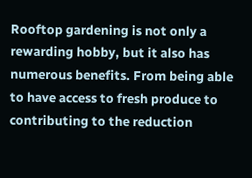Rooftop gardening is not only a rewarding hobby, but it also has numerous benefits. From being able to have access to fresh produce to contributing to the reduction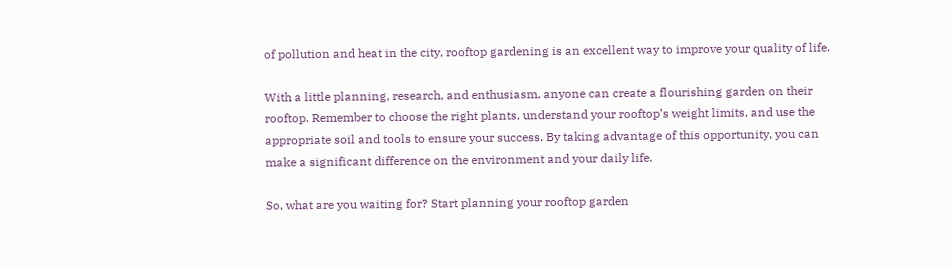of pollution and heat in the city, rooftop gardening is an excellent way to improve your quality of life.

With a little planning, research, and enthusiasm, anyone can create a flourishing garden on their rooftop. Remember to choose the right plants, understand your rooftop’s weight limits, and use the appropriate soil and tools to ensure your success. By taking advantage of this opportunity, you can make a significant difference on the environment and your daily life.

So, what are you waiting for? Start planning your rooftop garden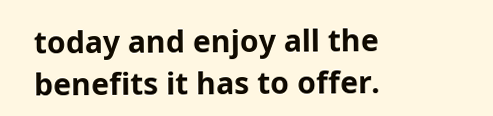today and enjoy all the benefits it has to offer.